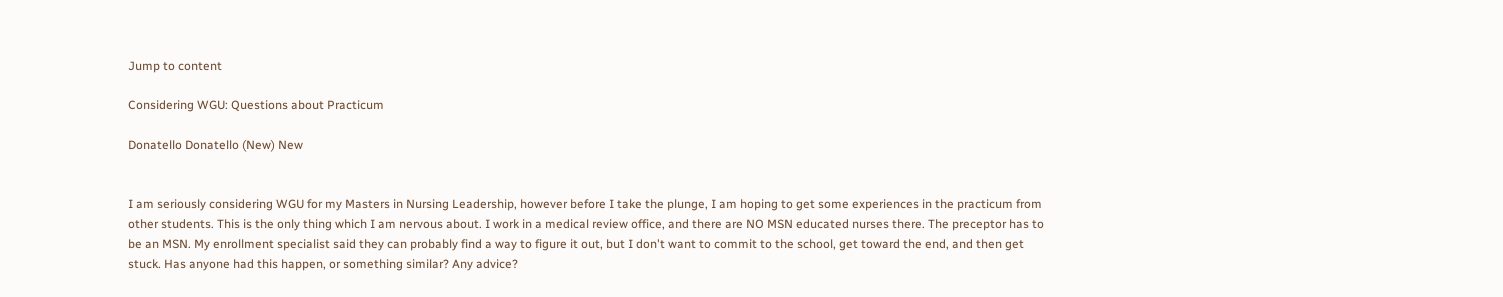Jump to content

Considering WGU: Questions about Practicum

Donatello Donatello (New) New


I am seriously considering WGU for my Masters in Nursing Leadership, however before I take the plunge, I am hoping to get some experiences in the practicum from other students. This is the only thing which I am nervous about. I work in a medical review office, and there are NO MSN educated nurses there. The preceptor has to be an MSN. My enrollment specialist said they can probably find a way to figure it out, but I don't want to commit to the school, get toward the end, and then get stuck. Has anyone had this happen, or something similar? Any advice?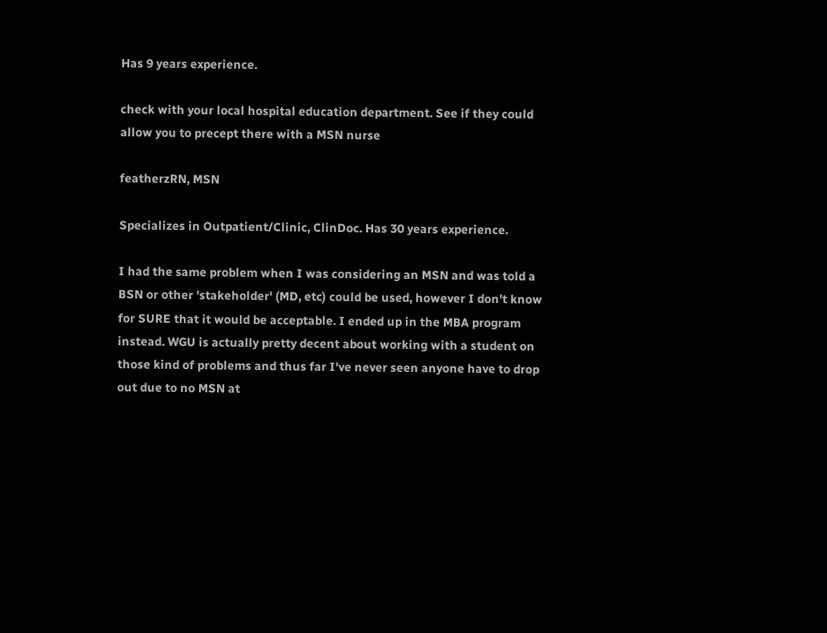Has 9 years experience.

check with your local hospital education department. See if they could allow you to precept there with a MSN nurse

featherzRN, MSN

Specializes in Outpatient/Clinic, ClinDoc. Has 30 years experience.

I had the same problem when I was considering an MSN and was told a BSN or other 'stakeholder' (MD, etc) could be used, however I don't know for SURE that it would be acceptable. I ended up in the MBA program instead. WGU is actually pretty decent about working with a student on those kind of problems and thus far I've never seen anyone have to drop out due to no MSN at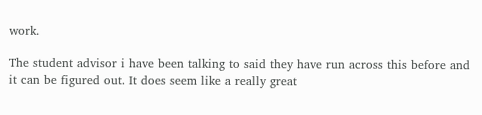work.

The student advisor i have been talking to said they have run across this before and it can be figured out. It does seem like a really great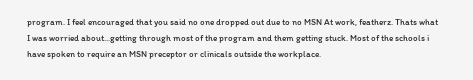program. I feel encouraged that you said no one dropped out due to no MSN At work, featherz. Thats what I was worried about...getting through most of the program and them getting stuck. Most of the schools i have spoken to require an MSN preceptor or clinicals outside the workplace.